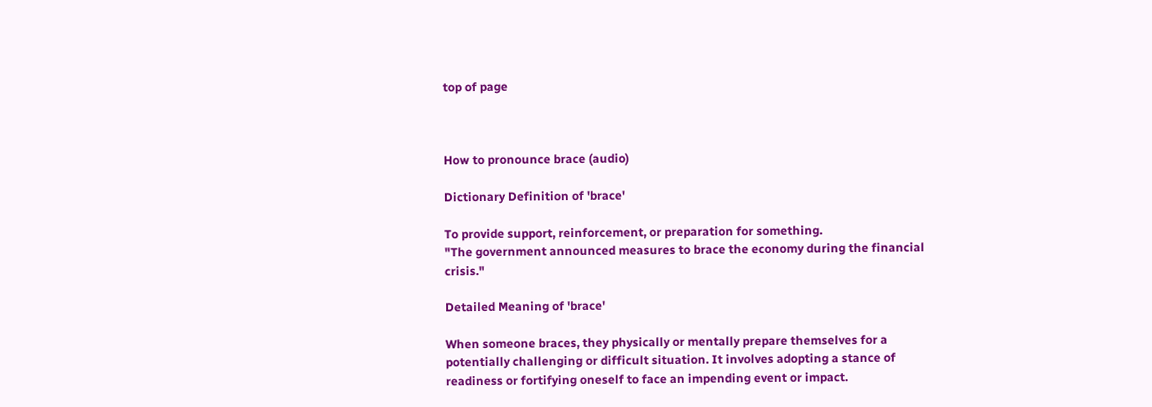top of page



How to pronounce brace (audio)

Dictionary Definition of 'brace'

To provide support, reinforcement, or preparation for something.
"The government announced measures to brace the economy during the financial crisis."

Detailed Meaning of 'brace'

When someone braces, they physically or mentally prepare themselves for a potentially challenging or difficult situation. It involves adopting a stance of readiness or fortifying oneself to face an impending event or impact.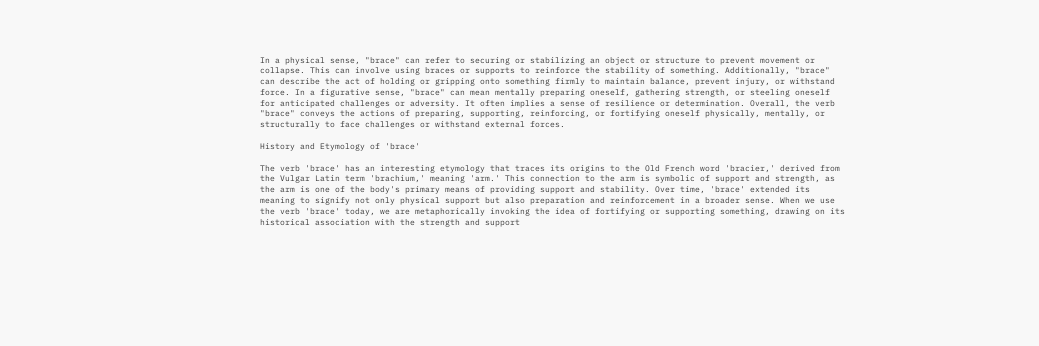In a physical sense, "brace" can refer to securing or stabilizing an object or structure to prevent movement or collapse. This can involve using braces or supports to reinforce the stability of something. Additionally, "brace" can describe the act of holding or gripping onto something firmly to maintain balance, prevent injury, or withstand force. In a figurative sense, "brace" can mean mentally preparing oneself, gathering strength, or steeling oneself for anticipated challenges or adversity. It often implies a sense of resilience or determination. Overall, the verb "brace" conveys the actions of preparing, supporting, reinforcing, or fortifying oneself physically, mentally, or structurally to face challenges or withstand external forces.

History and Etymology of 'brace'

The verb 'brace' has an interesting etymology that traces its origins to the Old French word 'bracier,' derived from the Vulgar Latin term 'brachium,' meaning 'arm.' This connection to the arm is symbolic of support and strength, as the arm is one of the body's primary means of providing support and stability. Over time, 'brace' extended its meaning to signify not only physical support but also preparation and reinforcement in a broader sense. When we use the verb 'brace' today, we are metaphorically invoking the idea of fortifying or supporting something, drawing on its historical association with the strength and support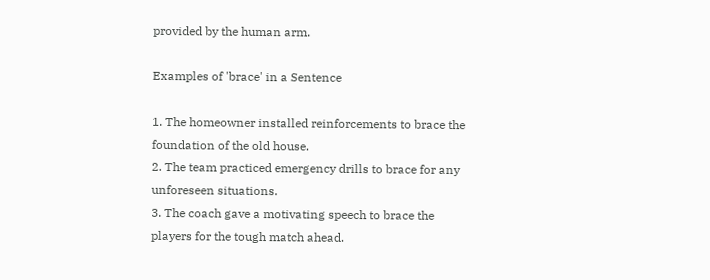provided by the human arm.

Examples of 'brace' in a Sentence

1. The homeowner installed reinforcements to brace the foundation of the old house.
2. The team practiced emergency drills to brace for any unforeseen situations.
3. The coach gave a motivating speech to brace the players for the tough match ahead.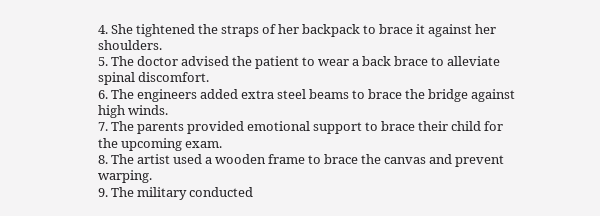4. She tightened the straps of her backpack to brace it against her shoulders.
5. The doctor advised the patient to wear a back brace to alleviate spinal discomfort.
6. The engineers added extra steel beams to brace the bridge against high winds.
7. The parents provided emotional support to brace their child for the upcoming exam.
8. The artist used a wooden frame to brace the canvas and prevent warping.
9. The military conducted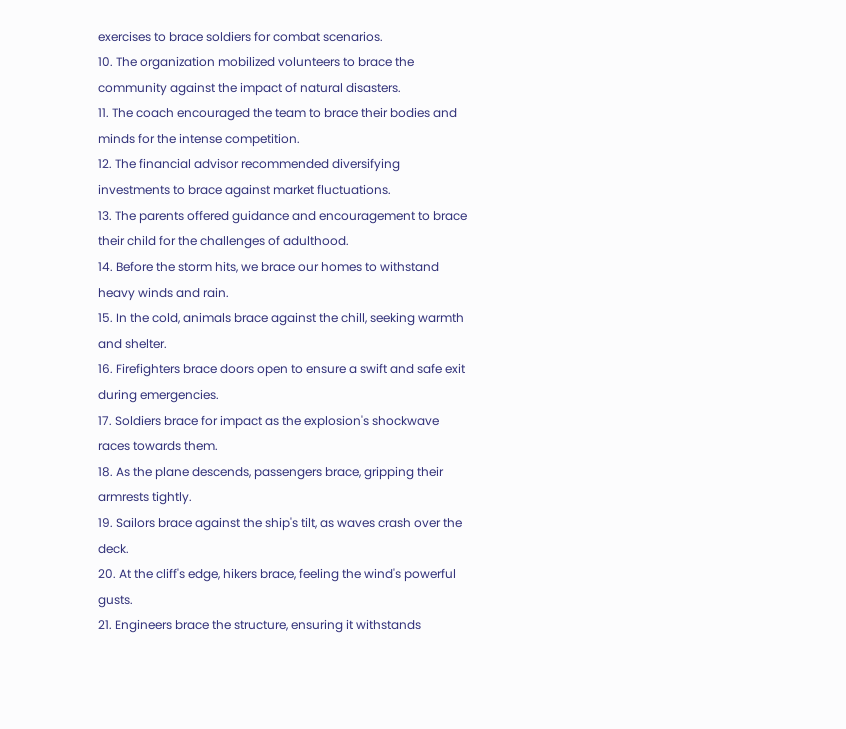exercises to brace soldiers for combat scenarios.
10. The organization mobilized volunteers to brace the community against the impact of natural disasters.
11. The coach encouraged the team to brace their bodies and minds for the intense competition.
12. The financial advisor recommended diversifying investments to brace against market fluctuations.
13. The parents offered guidance and encouragement to brace their child for the challenges of adulthood.
14. Before the storm hits, we brace our homes to withstand heavy winds and rain.
15. In the cold, animals brace against the chill, seeking warmth and shelter.
16. Firefighters brace doors open to ensure a swift and safe exit during emergencies.
17. Soldiers brace for impact as the explosion's shockwave races towards them.
18. As the plane descends, passengers brace, gripping their armrests tightly.
19. Sailors brace against the ship's tilt, as waves crash over the deck.
20. At the cliff's edge, hikers brace, feeling the wind's powerful gusts.
21. Engineers brace the structure, ensuring it withstands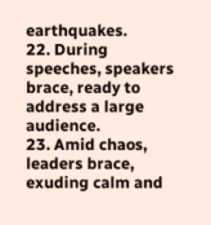earthquakes.
22. During speeches, speakers brace, ready to address a large audience.
23. Amid chaos, leaders brace, exuding calm and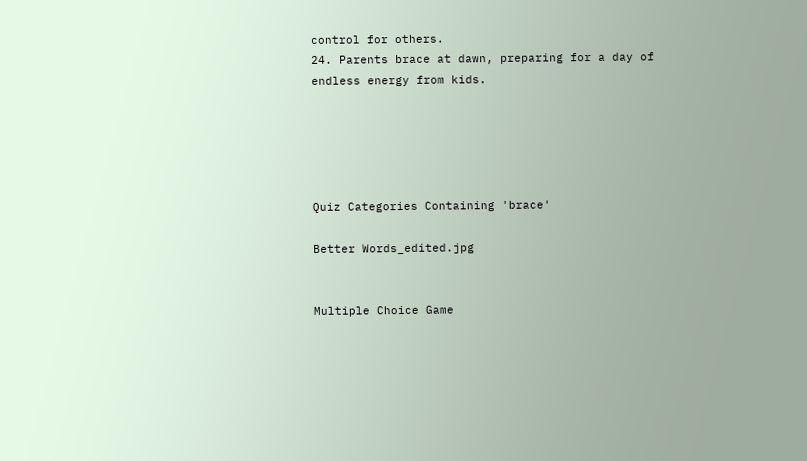control for others.
24. Parents brace at dawn, preparing for a day of endless energy from kids.





Quiz Categories Containing 'brace'

Better Words_edited.jpg


Multiple Choice Game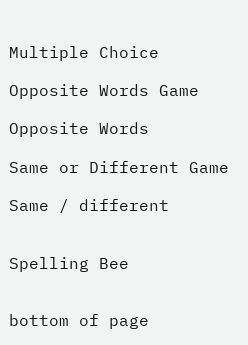Multiple Choice

Opposite Words Game

Opposite Words

Same or Different Game

Same / different


Spelling Bee


bottom of page